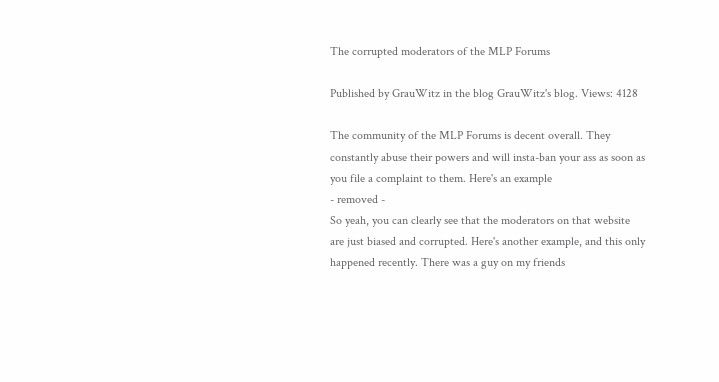The corrupted moderators of the MLP Forums

Published by GrauWitz in the blog GrauWitz's blog. Views: 4128

The community of the MLP Forums is decent overall. They constantly abuse their powers and will insta-ban your ass as soon as you file a complaint to them. Here's an example
- removed -
So yeah, you can clearly see that the moderators on that website are just biased and corrupted. Here's another example, and this only happened recently. There was a guy on my friends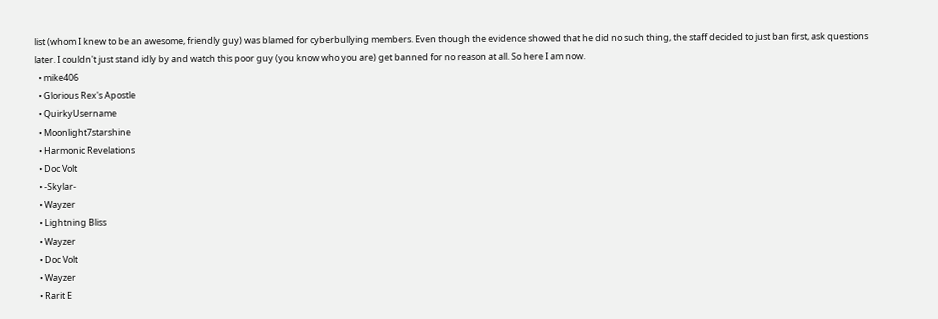list (whom I knew to be an awesome, friendly guy) was blamed for cyberbullying members. Even though the evidence showed that he did no such thing, the staff decided to just ban first, ask questions later. I couldn't just stand idly by and watch this poor guy (you know who you are) get banned for no reason at all. So here I am now.
  • mike406
  • Glorious Rex's Apostle
  • QuirkyUsername
  • Moonlight7starshine
  • Harmonic Revelations
  • Doc Volt
  • -Skylar-
  • Wayzer
  • Lightning Bliss
  • Wayzer
  • Doc Volt
  • Wayzer
  • Rarit E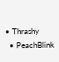• Thrashy
  • PeachBlink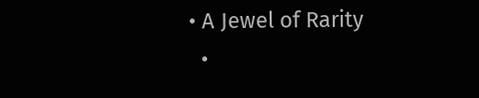• A Jewel of Rarity
  •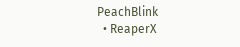PeachBlink
  • ReaperX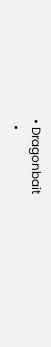• Dragonbait
  •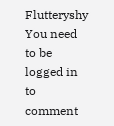Flutteryshy
You need to be logged in to comment